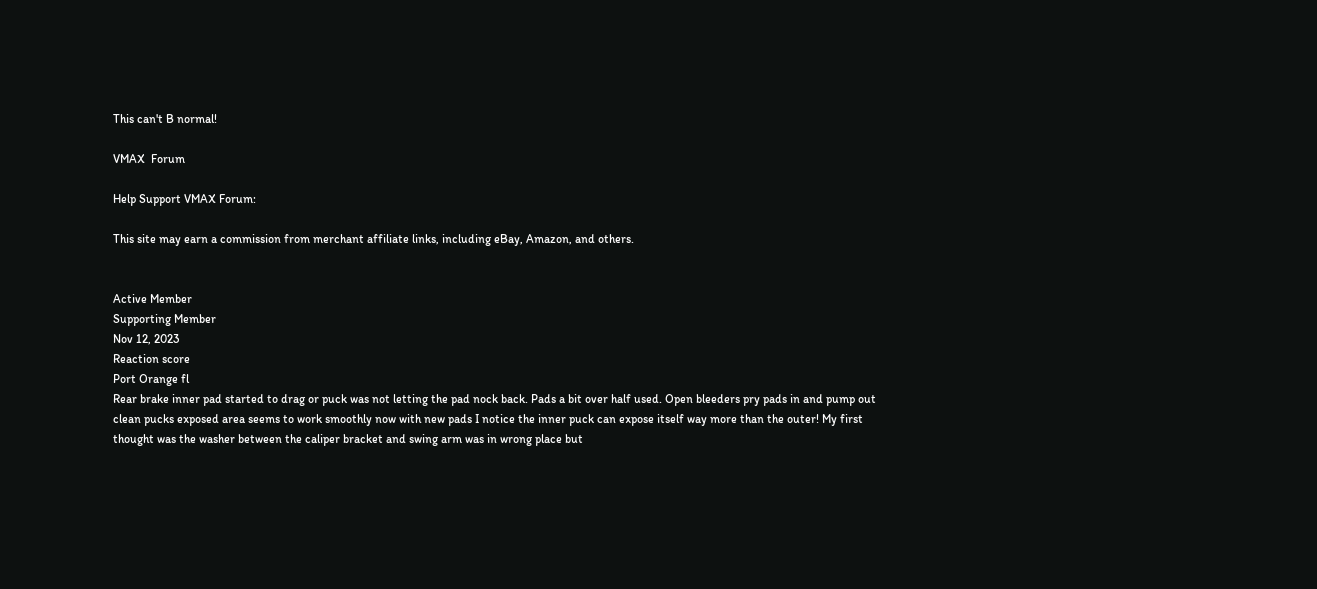This can't B normal!

VMAX  Forum

Help Support VMAX Forum:

This site may earn a commission from merchant affiliate links, including eBay, Amazon, and others.


Active Member
Supporting Member
Nov 12, 2023
Reaction score
Port Orange fl
Rear brake inner pad started to drag or puck was not letting the pad nock back. Pads a bit over half used. Open bleeders pry pads in and pump out clean pucks exposed area seems to work smoothly now with new pads I notice the inner puck can expose itself way more than the outer! My first thought was the washer between the caliper bracket and swing arm was in wrong place but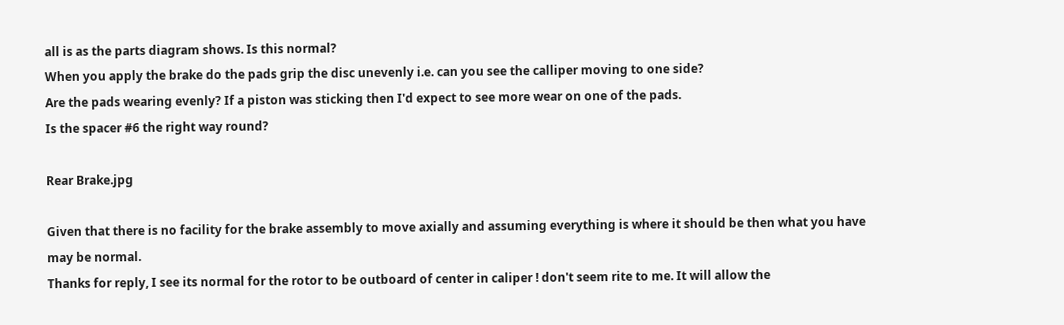all is as the parts diagram shows. Is this normal?
When you apply the brake do the pads grip the disc unevenly i.e. can you see the calliper moving to one side?
Are the pads wearing evenly? If a piston was sticking then I'd expect to see more wear on one of the pads.
Is the spacer #6 the right way round?

Rear Brake.jpg

Given that there is no facility for the brake assembly to move axially and assuming everything is where it should be then what you have may be normal.
Thanks for reply, I see its normal for the rotor to be outboard of center in caliper ! don't seem rite to me. It will allow the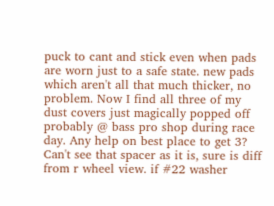puck to cant and stick even when pads are worn just to a safe state. new pads which aren't all that much thicker, no problem. Now I find all three of my dust covers just magically popped off probably @ bass pro shop during race day. Any help on best place to get 3?
Can't see that spacer as it is, sure is diff from r wheel view. if #22 washer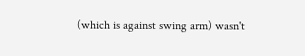(which is against swing arm) wasn't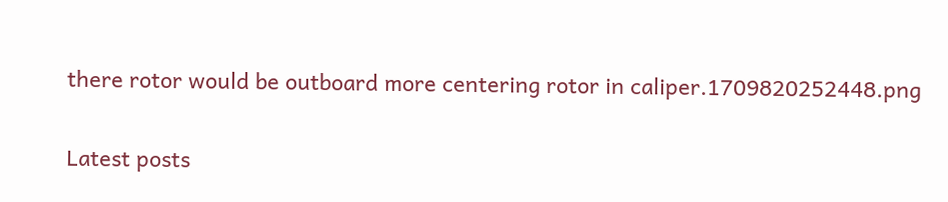there rotor would be outboard more centering rotor in caliper.1709820252448.png


Latest posts